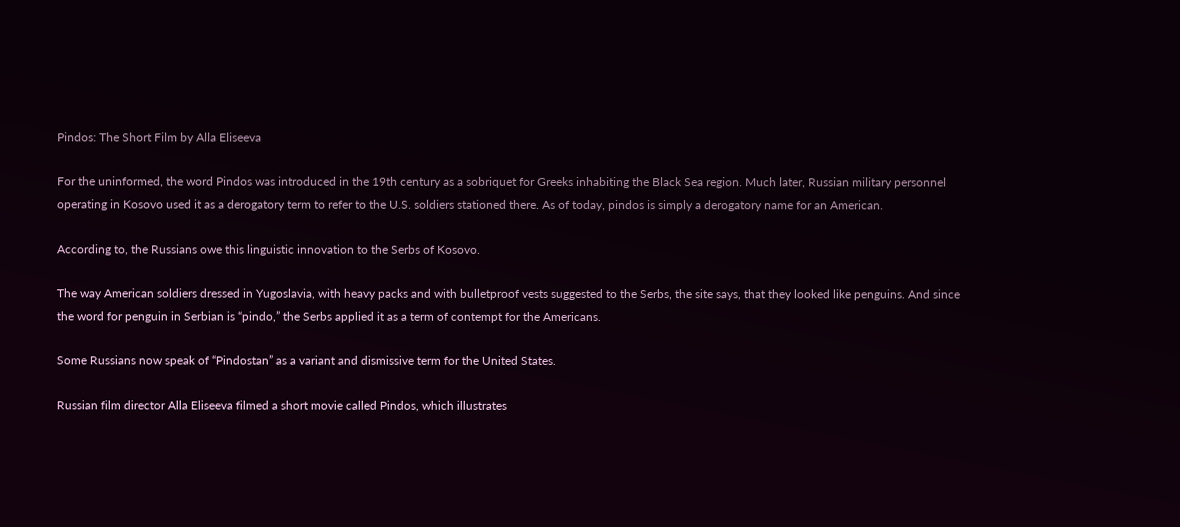Pindos: The Short Film by Alla Eliseeva

For the uninformed, the word Pindos was introduced in the 19th century as a sobriquet for Greeks inhabiting the Black Sea region. Much later, Russian military personnel operating in Kosovo used it as a derogatory term to refer to the U.S. soldiers stationed there. As of today, pindos is simply a derogatory name for an American.

According to, the Russians owe this linguistic innovation to the Serbs of Kosovo.

The way American soldiers dressed in Yugoslavia, with heavy packs and with bulletproof vests suggested to the Serbs, the site says, that they looked like penguins. And since the word for penguin in Serbian is “pindo,” the Serbs applied it as a term of contempt for the Americans.

Some Russians now speak of “Pindostan” as a variant and dismissive term for the United States.

Russian film director Alla Eliseeva filmed a short movie called Pindos, which illustrates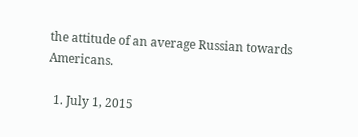the attitude of an average Russian towards Americans.

  1. July 1, 2015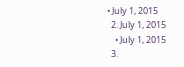• July 1, 2015
  2. July 1, 2015
    • July 1, 2015
  3.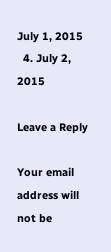July 1, 2015
  4. July 2, 2015

Leave a Reply

Your email address will not be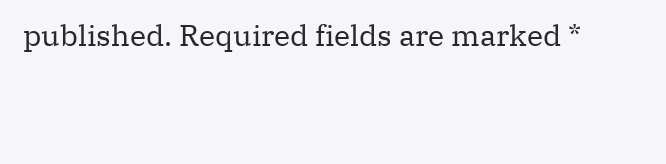published. Required fields are marked *